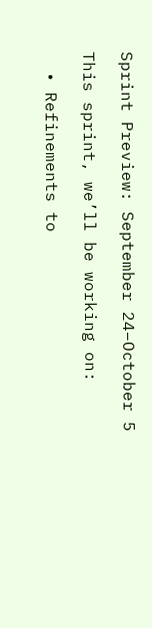Sprint Preview: September 24–October 5

This sprint, we’ll be working on:

  • Refinements to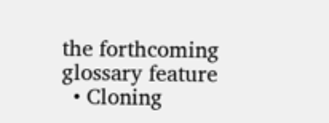the forthcoming glossary feature
  • Cloning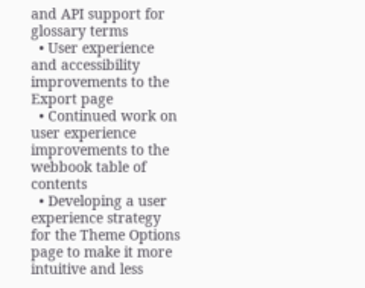and API support for glossary terms
  • User experience and accessibility improvements to the Export page
  • Continued work on user experience improvements to the webbook table of contents
  • Developing a user experience strategy for the Theme Options page to make it more intuitive and less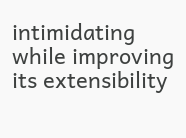intimidating while improving its extensibility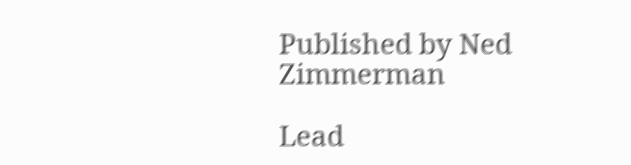Published by Ned Zimmerman

Lead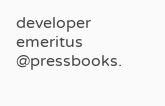developer emeritus @pressbooks.